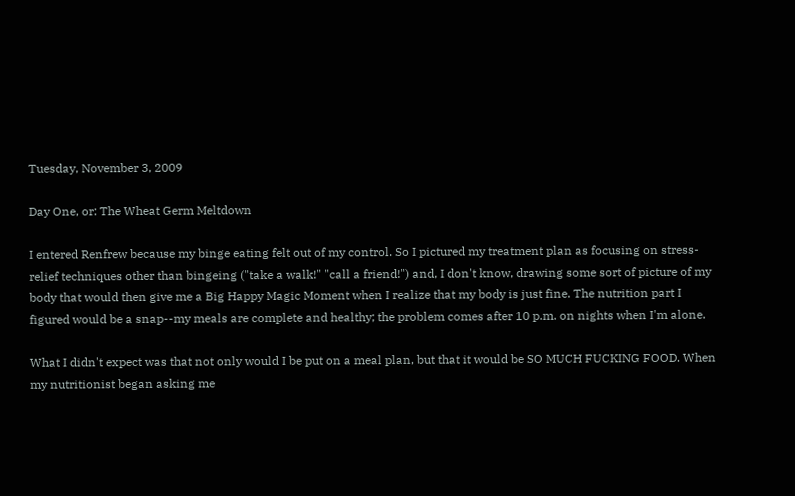Tuesday, November 3, 2009

Day One, or: The Wheat Germ Meltdown

I entered Renfrew because my binge eating felt out of my control. So I pictured my treatment plan as focusing on stress-relief techniques other than bingeing ("take a walk!" "call a friend!") and, I don't know, drawing some sort of picture of my body that would then give me a Big Happy Magic Moment when I realize that my body is just fine. The nutrition part I figured would be a snap--my meals are complete and healthy; the problem comes after 10 p.m. on nights when I'm alone.

What I didn't expect was that not only would I be put on a meal plan, but that it would be SO MUCH FUCKING FOOD. When my nutritionist began asking me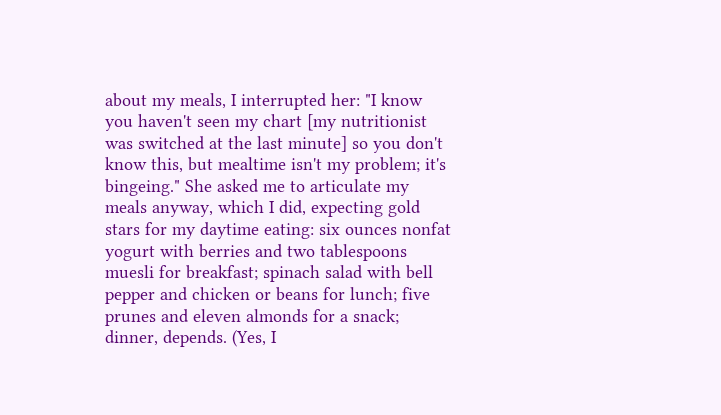about my meals, I interrupted her: "I know you haven't seen my chart [my nutritionist was switched at the last minute] so you don't know this, but mealtime isn't my problem; it's bingeing." She asked me to articulate my meals anyway, which I did, expecting gold stars for my daytime eating: six ounces nonfat yogurt with berries and two tablespoons muesli for breakfast; spinach salad with bell pepper and chicken or beans for lunch; five prunes and eleven almonds for a snack; dinner, depends. (Yes, I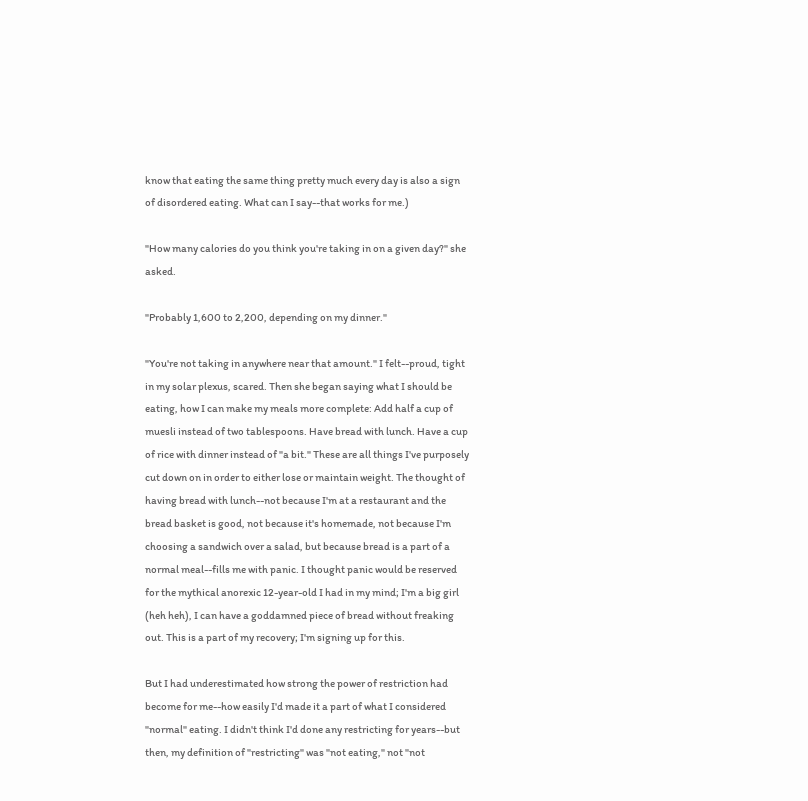know that eating the same thing pretty much every day is also a sign of disordered eating. What can I say--that works for me.)

"How many calories do you think you're taking in on a given day?" she asked.

"Probably 1,600 to 2,200, depending on my dinner."

"You're not taking in anywhere near that amount." I felt--proud, tight in my solar plexus, scared. Then she began saying what I should be eating, how I can make my meals more complete: Add half a cup of muesli instead of two tablespoons. Have bread with lunch. Have a cup of rice with dinner instead of "a bit." These are all things I've purposely cut down on in order to either lose or maintain weight. The thought of having bread with lunch--not because I'm at a restaurant and the bread basket is good, not because it's homemade, not because I'm choosing a sandwich over a salad, but because bread is a part of a normal meal--fills me with panic. I thought panic would be reserved for the mythical anorexic 12-year-old I had in my mind; I'm a big girl (heh heh), I can have a goddamned piece of bread without freaking out. This is a part of my recovery; I'm signing up for this.

But I had underestimated how strong the power of restriction had become for me--how easily I'd made it a part of what I considered "normal" eating. I didn't think I'd done any restricting for years--but then, my definition of "restricting" was "not eating," not "not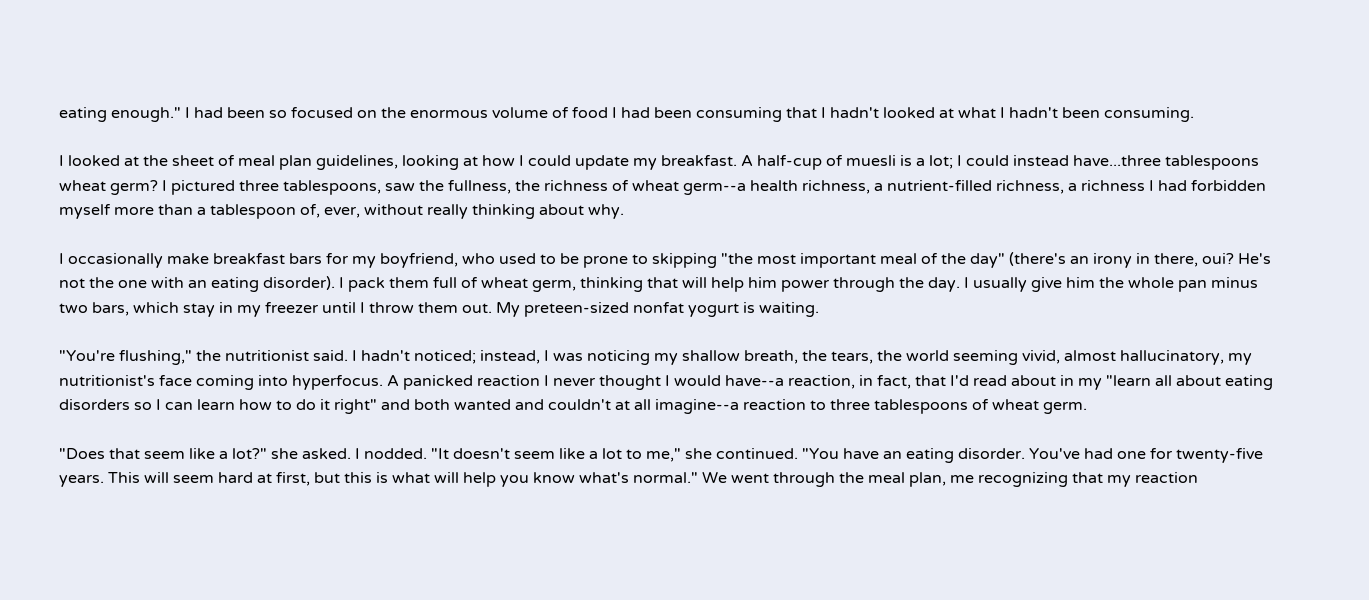eating enough." I had been so focused on the enormous volume of food I had been consuming that I hadn't looked at what I hadn't been consuming.

I looked at the sheet of meal plan guidelines, looking at how I could update my breakfast. A half-cup of muesli is a lot; I could instead have...three tablespoons wheat germ? I pictured three tablespoons, saw the fullness, the richness of wheat germ--a health richness, a nutrient-filled richness, a richness I had forbidden myself more than a tablespoon of, ever, without really thinking about why.

I occasionally make breakfast bars for my boyfriend, who used to be prone to skipping "the most important meal of the day" (there's an irony in there, oui? He's not the one with an eating disorder). I pack them full of wheat germ, thinking that will help him power through the day. I usually give him the whole pan minus two bars, which stay in my freezer until I throw them out. My preteen-sized nonfat yogurt is waiting.

"You're flushing," the nutritionist said. I hadn't noticed; instead, I was noticing my shallow breath, the tears, the world seeming vivid, almost hallucinatory, my nutritionist's face coming into hyperfocus. A panicked reaction I never thought I would have--a reaction, in fact, that I'd read about in my "learn all about eating disorders so I can learn how to do it right" and both wanted and couldn't at all imagine--a reaction to three tablespoons of wheat germ.

"Does that seem like a lot?" she asked. I nodded. "It doesn't seem like a lot to me," she continued. "You have an eating disorder. You've had one for twenty-five years. This will seem hard at first, but this is what will help you know what's normal." We went through the meal plan, me recognizing that my reaction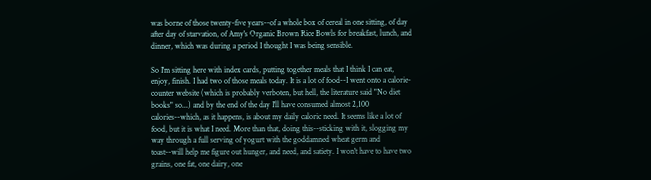was borne of those twenty-five years--of a whole box of cereal in one sitting, of day after day of starvation, of Amy's Organic Brown Rice Bowls for breakfast, lunch, and dinner, which was during a period I thought I was being sensible.

So I'm sitting here with index cards, putting together meals that I think I can eat, enjoy, finish. I had two of those meals today. It is a lot of food--I went onto a calorie-counter website (which is probably verboten, but hell, the literature said "No diet books" so...) and by the end of the day I'll have consumed almost 2,100 calories--which, as it happens, is about my daily caloric need. It seems like a lot of food, but it is what I need. More than that, doing this--sticking with it, slogging my way through a full serving of yogurt with the goddamned wheat germ and toast--will help me figure out hunger, and need, and satiety. I won't have to have two grains, one fat, one dairy, one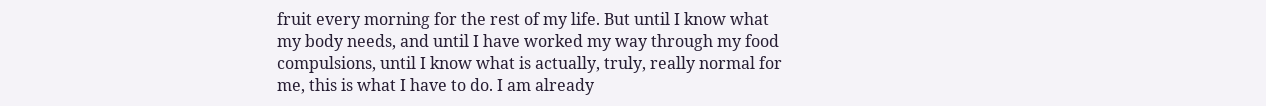fruit every morning for the rest of my life. But until I know what my body needs, and until I have worked my way through my food compulsions, until I know what is actually, truly, really normal for me, this is what I have to do. I am already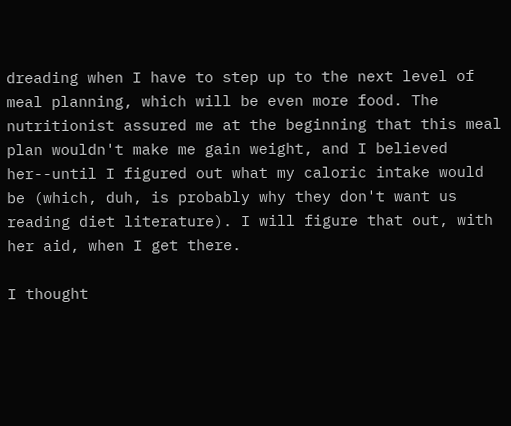dreading when I have to step up to the next level of meal planning, which will be even more food. The nutritionist assured me at the beginning that this meal plan wouldn't make me gain weight, and I believed her--until I figured out what my caloric intake would be (which, duh, is probably why they don't want us reading diet literature). I will figure that out, with her aid, when I get there.

I thought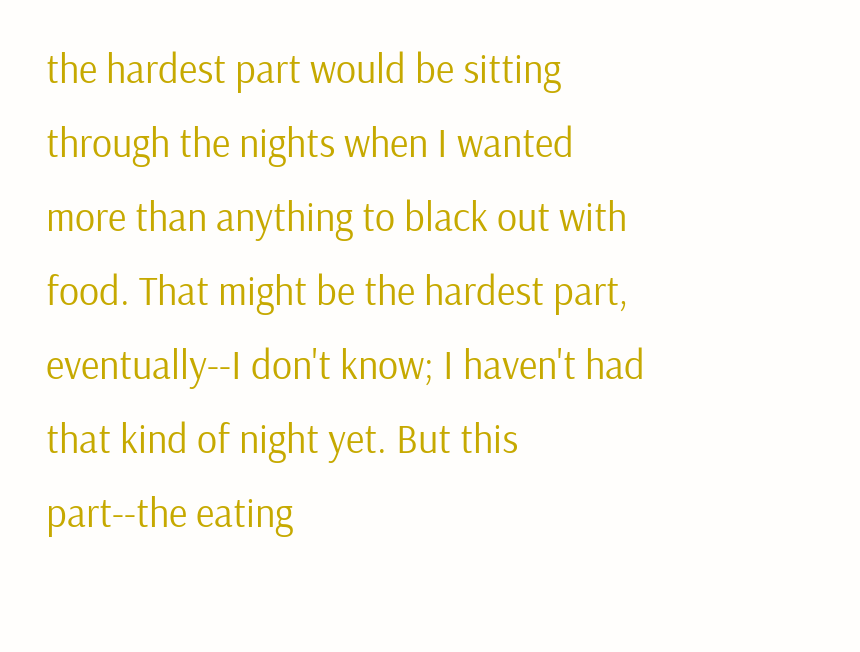the hardest part would be sitting through the nights when I wanted more than anything to black out with food. That might be the hardest part, eventually--I don't know; I haven't had that kind of night yet. But this part--the eating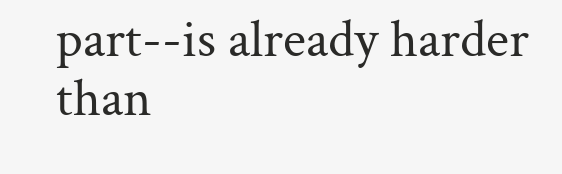part--is already harder than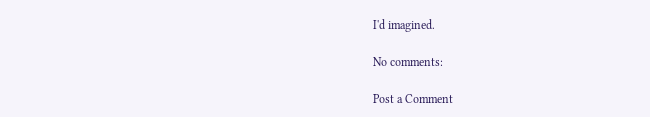I'd imagined.

No comments:

Post a Comment